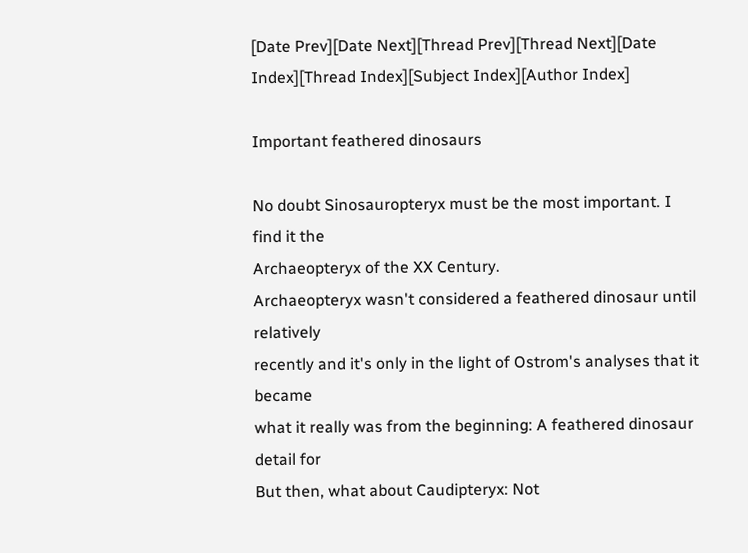[Date Prev][Date Next][Thread Prev][Thread Next][Date Index][Thread Index][Subject Index][Author Index]

Important feathered dinosaurs

No doubt Sinosauropteryx must be the most important. I find it the
Archaeopteryx of the XX Century.
Archaeopteryx wasn't considered a feathered dinosaur until relatively
recently and it's only in the light of Ostrom's analyses that it became
what it really was from the beginning: A feathered dinosaur detail for
But then, what about Caudipteryx: Not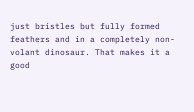just bristles but fully formed
feathers and in a completely non-volant dinosaur. That makes it a good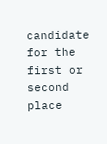candidate for the first or second place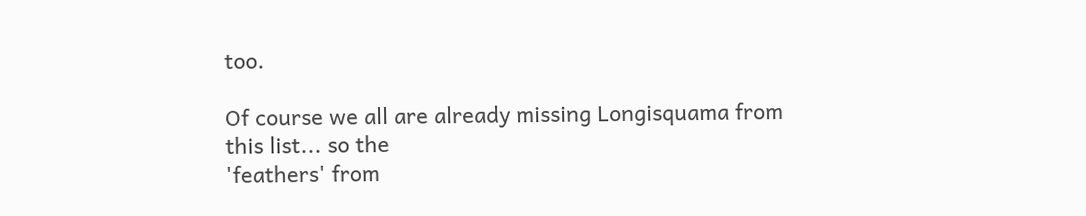too.

Of course we all are already missing Longisquama from this list... so the
'feathers' from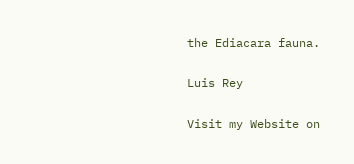the Ediacara fauna.

Luis Rey

Visit my Website on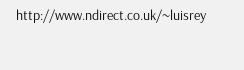http://www.ndirect.co.uk/~luisrey